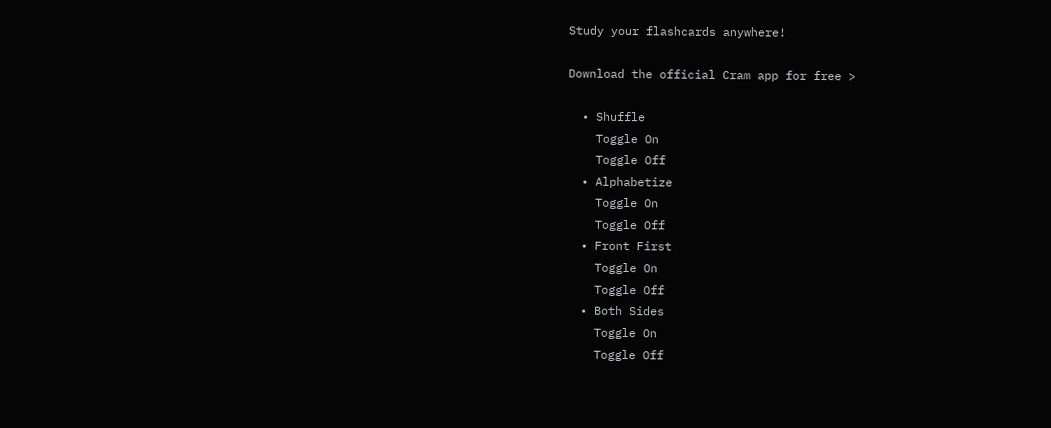Study your flashcards anywhere!

Download the official Cram app for free >

  • Shuffle
    Toggle On
    Toggle Off
  • Alphabetize
    Toggle On
    Toggle Off
  • Front First
    Toggle On
    Toggle Off
  • Both Sides
    Toggle On
    Toggle Off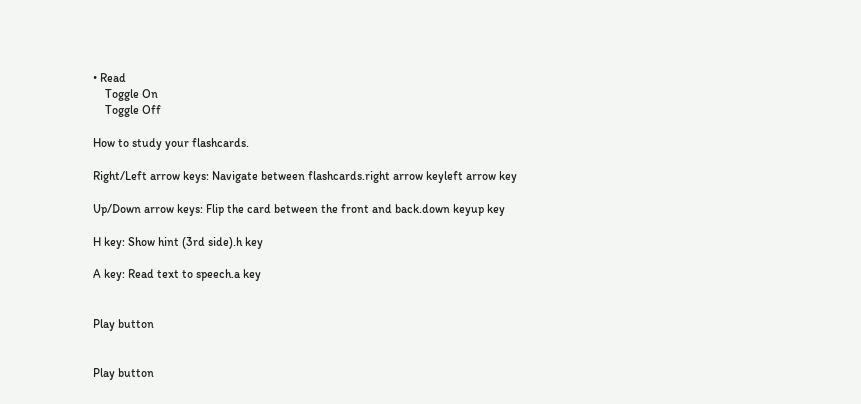• Read
    Toggle On
    Toggle Off

How to study your flashcards.

Right/Left arrow keys: Navigate between flashcards.right arrow keyleft arrow key

Up/Down arrow keys: Flip the card between the front and back.down keyup key

H key: Show hint (3rd side).h key

A key: Read text to speech.a key


Play button


Play button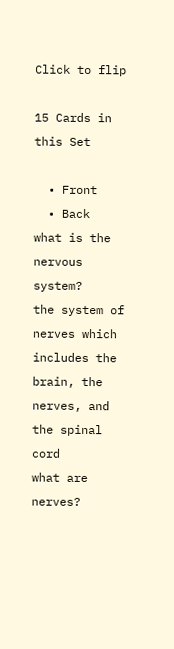Click to flip

15 Cards in this Set

  • Front
  • Back
what is the nervous system?
the system of nerves which includes the brain, the nerves, and the spinal cord
what are nerves?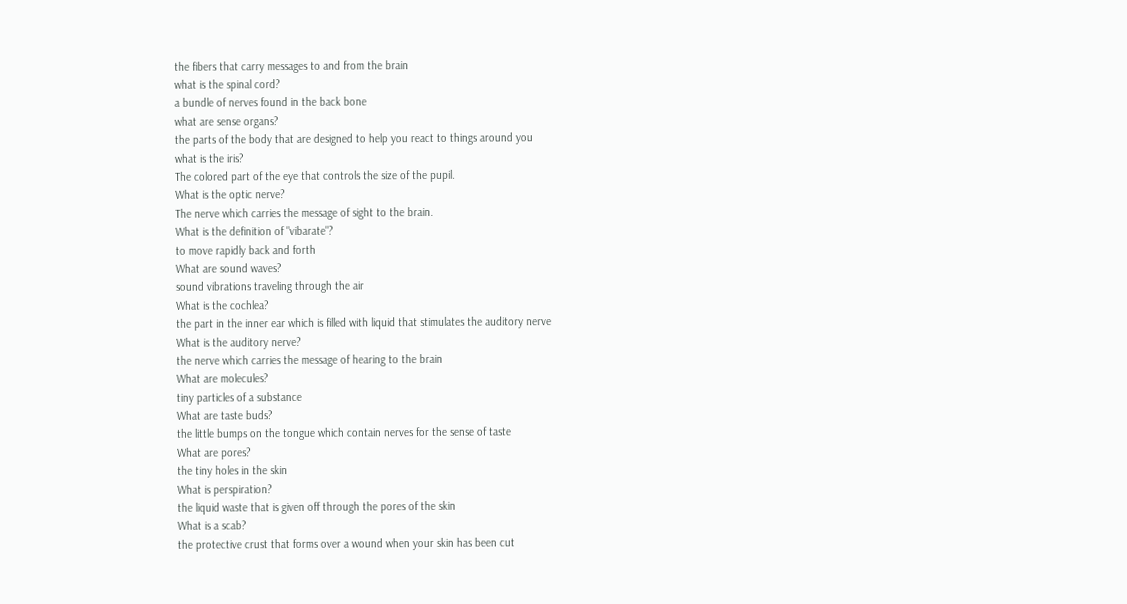the fibers that carry messages to and from the brain
what is the spinal cord?
a bundle of nerves found in the back bone
what are sense organs?
the parts of the body that are designed to help you react to things around you
what is the iris?
The colored part of the eye that controls the size of the pupil.
What is the optic nerve?
The nerve which carries the message of sight to the brain.
What is the definition of "vibarate"?
to move rapidly back and forth
What are sound waves?
sound vibrations traveling through the air
What is the cochlea?
the part in the inner ear which is filled with liquid that stimulates the auditory nerve
What is the auditory nerve?
the nerve which carries the message of hearing to the brain
What are molecules?
tiny particles of a substance
What are taste buds?
the little bumps on the tongue which contain nerves for the sense of taste
What are pores?
the tiny holes in the skin
What is perspiration?
the liquid waste that is given off through the pores of the skin
What is a scab?
the protective crust that forms over a wound when your skin has been cut